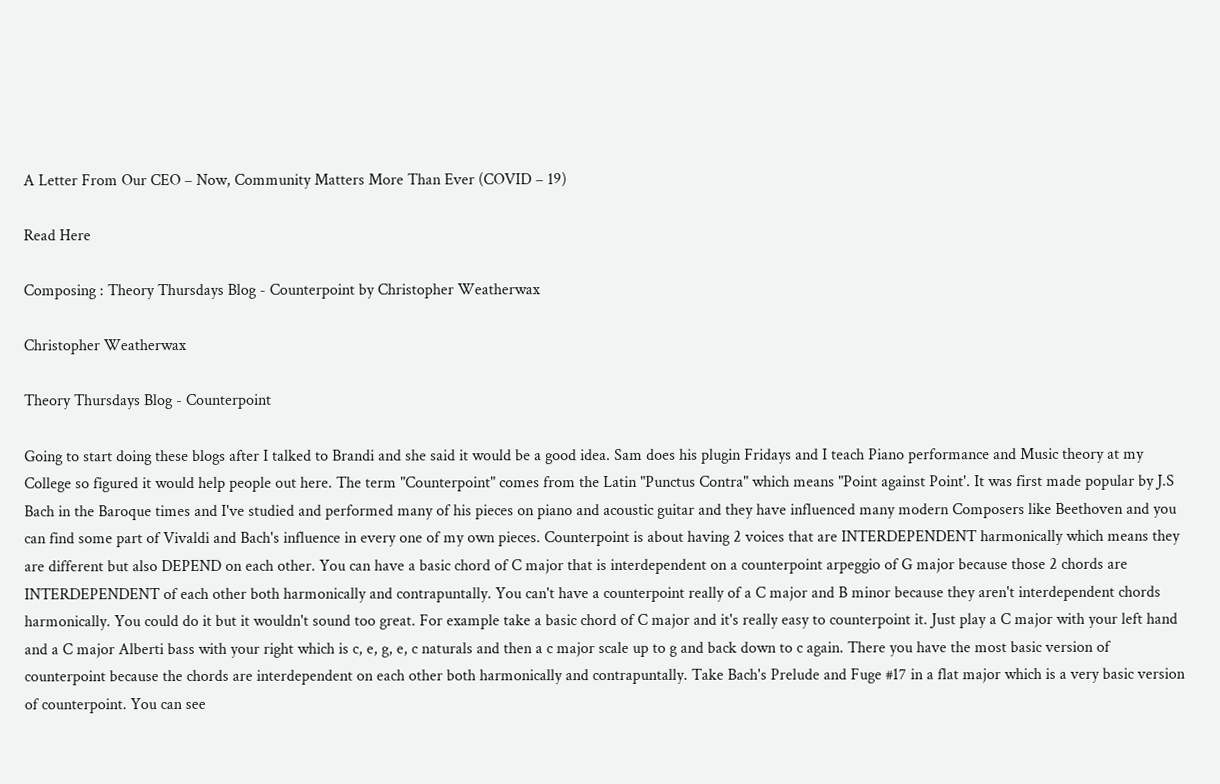A Letter From Our CEO – Now, Community Matters More Than Ever (COVID – 19)

Read Here

Composing : Theory Thursdays Blog - Counterpoint by Christopher Weatherwax

Christopher Weatherwax

Theory Thursdays Blog - Counterpoint

Going to start doing these blogs after I talked to Brandi and she said it would be a good idea. Sam does his plugin Fridays and I teach Piano performance and Music theory at my College so figured it would help people out here. The term "Counterpoint" comes from the Latin "Punctus Contra" which means "Point against Point'. It was first made popular by J.S Bach in the Baroque times and I've studied and performed many of his pieces on piano and acoustic guitar and they have influenced many modern Composers like Beethoven and you can find some part of Vivaldi and Bach's influence in every one of my own pieces. Counterpoint is about having 2 voices that are INTERDEPENDENT harmonically which means they are different but also DEPEND on each other. You can have a basic chord of C major that is interdependent on a counterpoint arpeggio of G major because those 2 chords are INTERDEPENDENT of each other both harmonically and contrapuntally. You can't have a counterpoint really of a C major and B minor because they aren't interdependent chords harmonically. You could do it but it wouldn't sound too great. For example take a basic chord of C major and it's really easy to counterpoint it. Just play a C major with your left hand and a C major Alberti bass with your right which is c, e, g, e, c naturals and then a c major scale up to g and back down to c again. There you have the most basic version of counterpoint because the chords are interdependent on each other both harmonically and contrapuntally. Take Bach's Prelude and Fuge #17 in a flat major which is a very basic version of counterpoint. You can see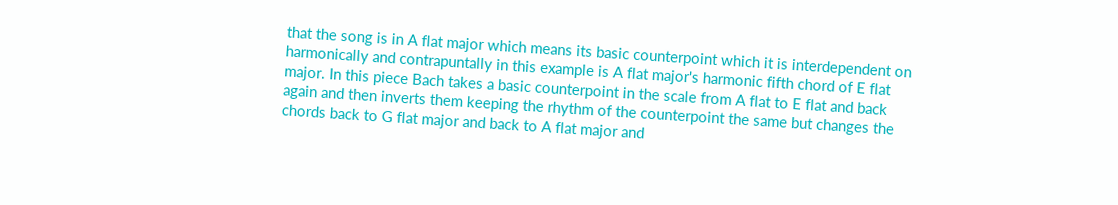that the song is in A flat major which means its basic counterpoint which it is interdependent on harmonically and contrapuntally in this example is A flat major's harmonic fifth chord of E flat major. In this piece Bach takes a basic counterpoint in the scale from A flat to E flat and back again and then inverts them keeping the rhythm of the counterpoint the same but changes the chords back to G flat major and back to A flat major and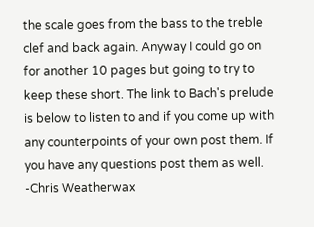the scale goes from the bass to the treble clef and back again. Anyway I could go on for another 10 pages but going to try to keep these short. The link to Bach's prelude is below to listen to and if you come up with any counterpoints of your own post them. If you have any questions post them as well. -Chris Weatherwax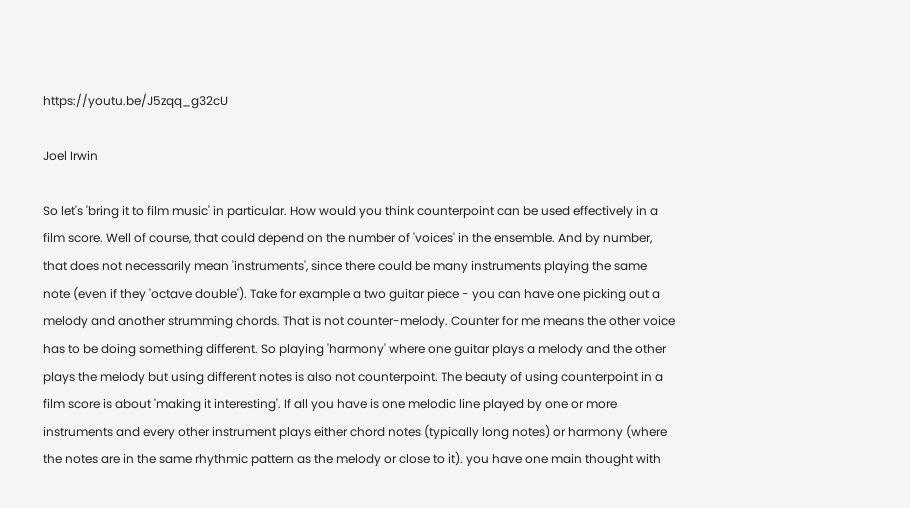https://youtu.be/J5zqq_g32cU

Joel Irwin

So let's 'bring it to film music' in particular. How would you think counterpoint can be used effectively in a film score. Well of course, that could depend on the number of 'voices' in the ensemble. And by number, that does not necessarily mean 'instruments', since there could be many instruments playing the same note (even if they 'octave double'). Take for example a two guitar piece - you can have one picking out a melody and another strumming chords. That is not counter-melody. Counter for me means the other voice has to be doing something different. So playing 'harmony' where one guitar plays a melody and the other plays the melody but using different notes is also not counterpoint. The beauty of using counterpoint in a film score is about 'making it interesting'. If all you have is one melodic line played by one or more instruments and every other instrument plays either chord notes (typically long notes) or harmony (where the notes are in the same rhythmic pattern as the melody or close to it). you have one main thought with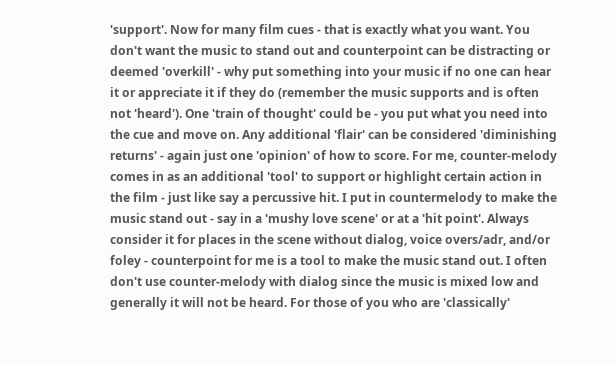'support'. Now for many film cues - that is exactly what you want. You don't want the music to stand out and counterpoint can be distracting or deemed 'overkill' - why put something into your music if no one can hear it or appreciate it if they do (remember the music supports and is often not 'heard'). One 'train of thought' could be - you put what you need into the cue and move on. Any additional 'flair' can be considered 'diminishing returns' - again just one 'opinion' of how to score. For me, counter-melody comes in as an additional 'tool' to support or highlight certain action in the film - just like say a percussive hit. I put in countermelody to make the music stand out - say in a 'mushy love scene' or at a 'hit point'. Always consider it for places in the scene without dialog, voice overs/adr, and/or foley - counterpoint for me is a tool to make the music stand out. I often don't use counter-melody with dialog since the music is mixed low and generally it will not be heard. For those of you who are 'classically'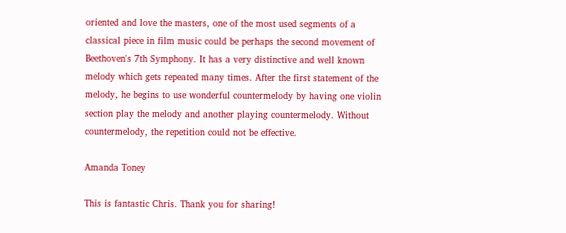oriented and love the masters, one of the most used segments of a classical piece in film music could be perhaps the second movement of Beethoven's 7th Symphony. It has a very distinctive and well known melody which gets repeated many times. After the first statement of the melody, he begins to use wonderful countermelody by having one violin section play the melody and another playing countermelody. Without countermelody, the repetition could not be effective.

Amanda Toney

This is fantastic Chris. Thank you for sharing!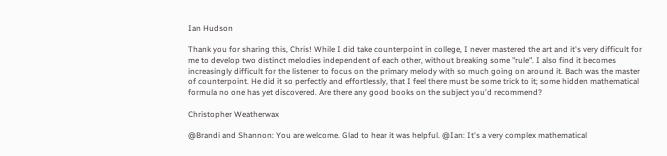Ian Hudson

Thank you for sharing this, Chris! While I did take counterpoint in college, I never mastered the art and it's very difficult for me to develop two distinct melodies independent of each other, without breaking some "rule". I also find it becomes increasingly difficult for the listener to focus on the primary melody with so much going on around it. Bach was the master of counterpoint. He did it so perfectly and effortlessly, that I feel there must be some trick to it; some hidden mathematical formula no one has yet discovered. Are there any good books on the subject you'd recommend?

Christopher Weatherwax

@Brandi and Shannon: You are welcome. Glad to hear it was helpful. @Ian: It's a very complex mathematical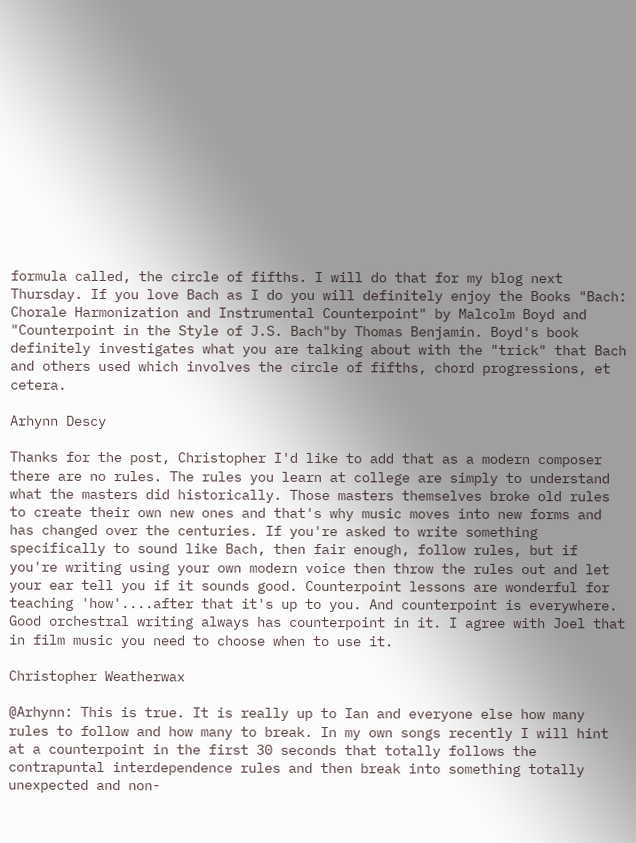formula called, the circle of fifths. I will do that for my blog next Thursday. If you love Bach as I do you will definitely enjoy the Books "Bach: Chorale Harmonization and Instrumental Counterpoint" by Malcolm Boyd and "Counterpoint in the Style of J.S. Bach"by Thomas Benjamin. Boyd's book definitely investigates what you are talking about with the "trick" that Bach and others used which involves the circle of fifths, chord progressions, et cetera.

Arhynn Descy

Thanks for the post, Christopher I'd like to add that as a modern composer there are no rules. The rules you learn at college are simply to understand what the masters did historically. Those masters themselves broke old rules to create their own new ones and that's why music moves into new forms and has changed over the centuries. If you're asked to write something specifically to sound like Bach, then fair enough, follow rules, but if you're writing using your own modern voice then throw the rules out and let your ear tell you if it sounds good. Counterpoint lessons are wonderful for teaching 'how'....after that it's up to you. And counterpoint is everywhere. Good orchestral writing always has counterpoint in it. I agree with Joel that in film music you need to choose when to use it.

Christopher Weatherwax

@Arhynn: This is true. It is really up to Ian and everyone else how many rules to follow and how many to break. In my own songs recently I will hint at a counterpoint in the first 30 seconds that totally follows the contrapuntal interdependence rules and then break into something totally unexpected and non-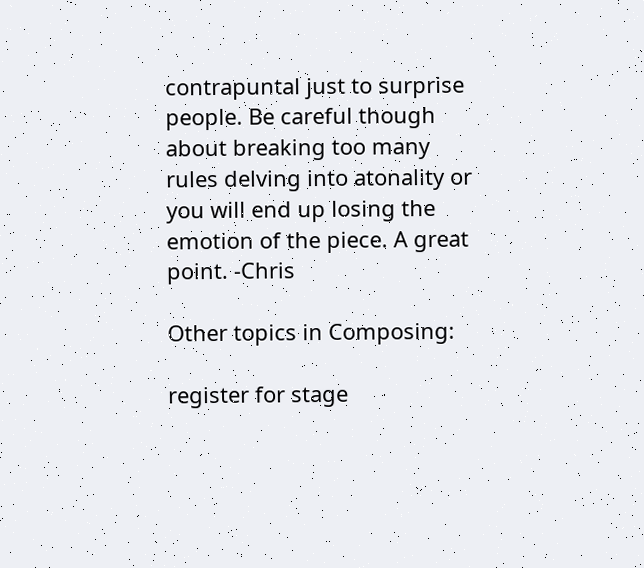contrapuntal just to surprise people. Be careful though about breaking too many rules delving into atonality or you will end up losing the emotion of the piece. A great point. -Chris

Other topics in Composing:

register for stage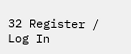32 Register / Log In